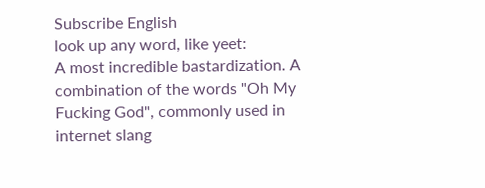Subscribe English
look up any word, like yeet:
A most incredible bastardization. A combination of the words "Oh My Fucking God", commonly used in internet slang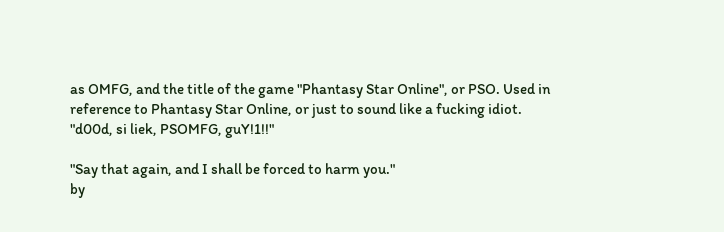as OMFG, and the title of the game "Phantasy Star Online", or PSO. Used in reference to Phantasy Star Online, or just to sound like a fucking idiot.
"d00d, si liek, PSOMFG, guY!1!!"

"Say that again, and I shall be forced to harm you."
by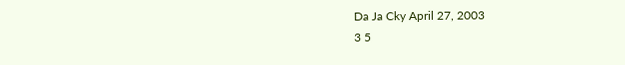Da Ja Cky April 27, 2003
3 5